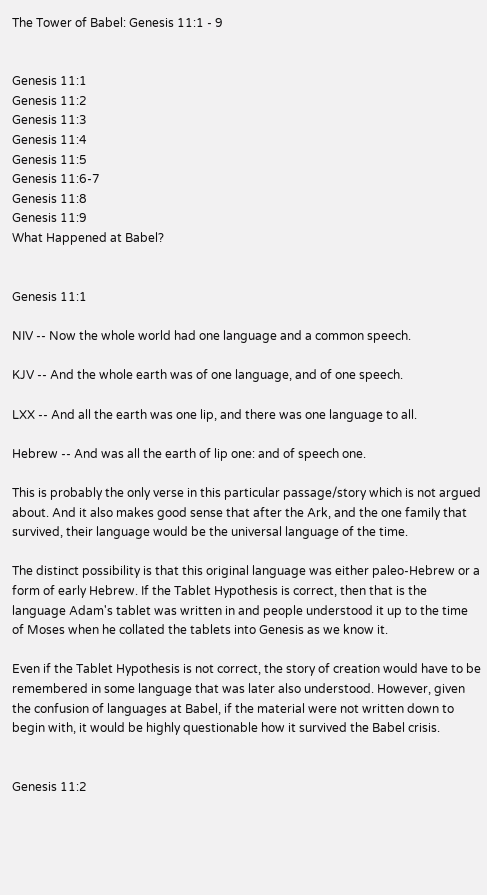The Tower of Babel: Genesis 11:1 - 9


Genesis 11:1
Genesis 11:2
Genesis 11:3
Genesis 11:4
Genesis 11:5
Genesis 11:6-7
Genesis 11:8
Genesis 11:9
What Happened at Babel?


Genesis 11:1

NIV -- Now the whole world had one language and a common speech.

KJV -- And the whole earth was of one language, and of one speech.

LXX -- And all the earth was one lip, and there was one language to all.

Hebrew -- And was all the earth of lip one: and of speech one.

This is probably the only verse in this particular passage/story which is not argued about. And it also makes good sense that after the Ark, and the one family that survived, their language would be the universal language of the time.

The distinct possibility is that this original language was either paleo-Hebrew or a form of early Hebrew. If the Tablet Hypothesis is correct, then that is the language Adam's tablet was written in and people understood it up to the time of Moses when he collated the tablets into Genesis as we know it.

Even if the Tablet Hypothesis is not correct, the story of creation would have to be remembered in some language that was later also understood. However, given the confusion of languages at Babel, if the material were not written down to begin with, it would be highly questionable how it survived the Babel crisis.


Genesis 11:2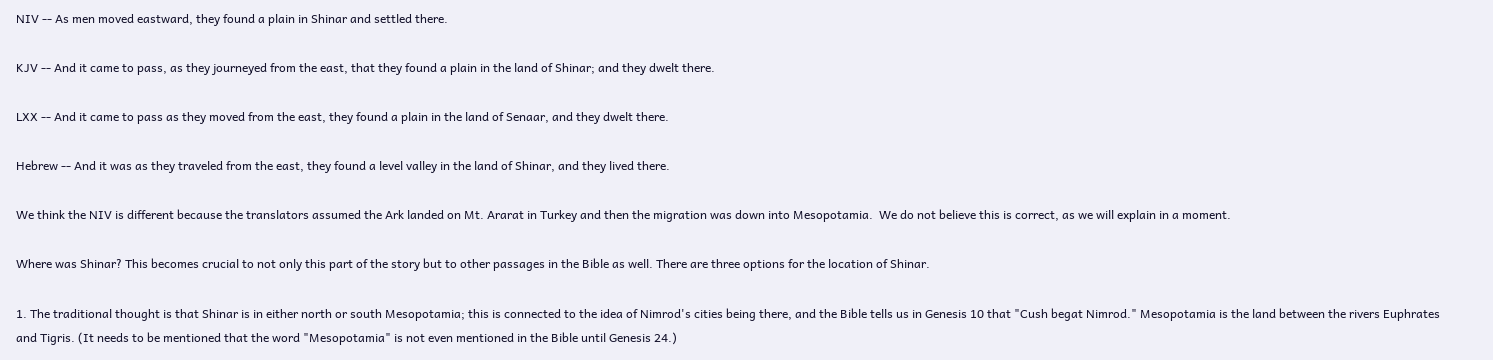NIV -- As men moved eastward, they found a plain in Shinar and settled there.

KJV -- And it came to pass, as they journeyed from the east, that they found a plain in the land of Shinar; and they dwelt there.

LXX -- And it came to pass as they moved from the east, they found a plain in the land of Senaar, and they dwelt there.

Hebrew -- And it was as they traveled from the east, they found a level valley in the land of Shinar, and they lived there.

We think the NIV is different because the translators assumed the Ark landed on Mt. Ararat in Turkey and then the migration was down into Mesopotamia.  We do not believe this is correct, as we will explain in a moment.

Where was Shinar? This becomes crucial to not only this part of the story but to other passages in the Bible as well. There are three options for the location of Shinar.

1. The traditional thought is that Shinar is in either north or south Mesopotamia; this is connected to the idea of Nimrod's cities being there, and the Bible tells us in Genesis 10 that "Cush begat Nimrod." Mesopotamia is the land between the rivers Euphrates and Tigris. (It needs to be mentioned that the word "Mesopotamia" is not even mentioned in the Bible until Genesis 24.)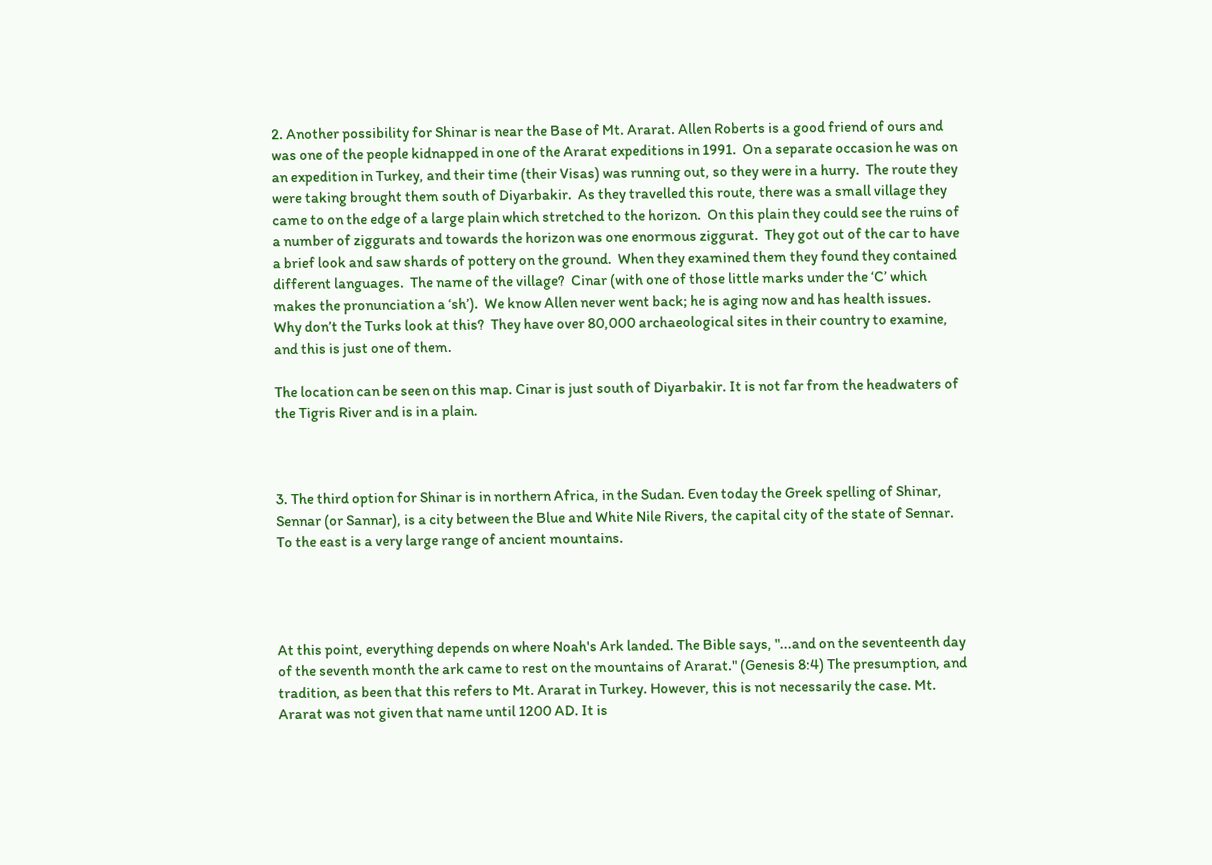2. Another possibility for Shinar is near the Base of Mt. Ararat. Allen Roberts is a good friend of ours and was one of the people kidnapped in one of the Ararat expeditions in 1991.  On a separate occasion he was on an expedition in Turkey, and their time (their Visas) was running out, so they were in a hurry.  The route they were taking brought them south of Diyarbakir.  As they travelled this route, there was a small village they came to on the edge of a large plain which stretched to the horizon.  On this plain they could see the ruins of a number of ziggurats and towards the horizon was one enormous ziggurat.  They got out of the car to have a brief look and saw shards of pottery on the ground.  When they examined them they found they contained different languages.  The name of the village?  Cinar (with one of those little marks under the ‘C’ which makes the pronunciation a ‘sh’).  We know Allen never went back; he is aging now and has health issues.  Why don’t the Turks look at this?  They have over 80,000 archaeological sites in their country to examine, and this is just one of them.

The location can be seen on this map. Cinar is just south of Diyarbakir. It is not far from the headwaters of the Tigris River and is in a plain.



3. The third option for Shinar is in northern Africa, in the Sudan. Even today the Greek spelling of Shinar, Sennar (or Sannar), is a city between the Blue and White Nile Rivers, the capital city of the state of Sennar. To the east is a very large range of ancient mountains.




At this point, everything depends on where Noah's Ark landed. The Bible says, "...and on the seventeenth day of the seventh month the ark came to rest on the mountains of Ararat." (Genesis 8:4) The presumption, and tradition, as been that this refers to Mt. Ararat in Turkey. However, this is not necessarily the case. Mt. Ararat was not given that name until 1200 AD. It is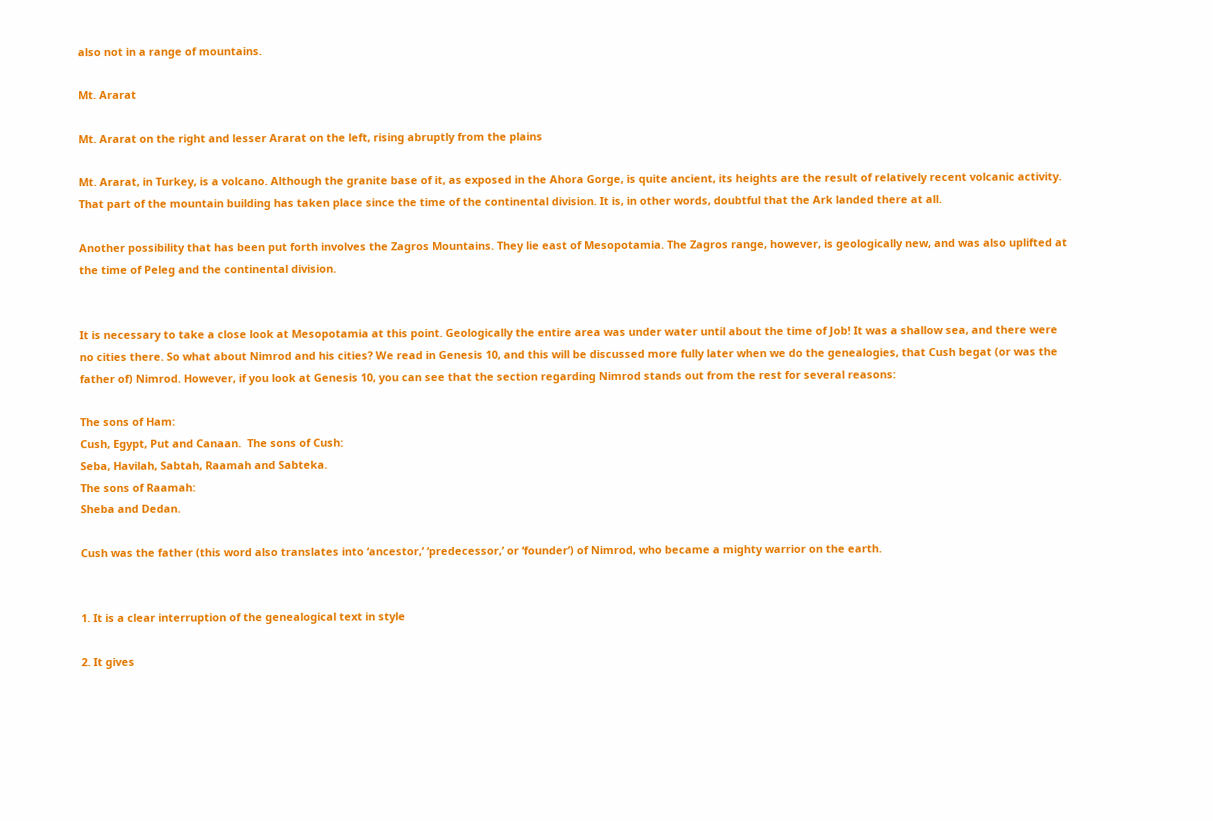also not in a range of mountains.

Mt. Ararat

Mt. Ararat on the right and lesser Ararat on the left, rising abruptly from the plains

Mt. Ararat, in Turkey, is a volcano. Although the granite base of it, as exposed in the Ahora Gorge, is quite ancient, its heights are the result of relatively recent volcanic activity. That part of the mountain building has taken place since the time of the continental division. It is, in other words, doubtful that the Ark landed there at all.

Another possibility that has been put forth involves the Zagros Mountains. They lie east of Mesopotamia. The Zagros range, however, is geologically new, and was also uplifted at the time of Peleg and the continental division.


It is necessary to take a close look at Mesopotamia at this point. Geologically the entire area was under water until about the time of Job! It was a shallow sea, and there were no cities there. So what about Nimrod and his cities? We read in Genesis 10, and this will be discussed more fully later when we do the genealogies, that Cush begat (or was the father of) Nimrod. However, if you look at Genesis 10, you can see that the section regarding Nimrod stands out from the rest for several reasons:

The sons of Ham:
Cush, Egypt, Put and Canaan.  The sons of Cush:
Seba, Havilah, Sabtah, Raamah and Sabteka.
The sons of Raamah:
Sheba and Dedan.

Cush was the father (this word also translates into ‘ancestor,’ ‘predecessor,’ or ‘founder’) of Nimrod, who became a mighty warrior on the earth.


1. It is a clear interruption of the genealogical text in style

2. It gives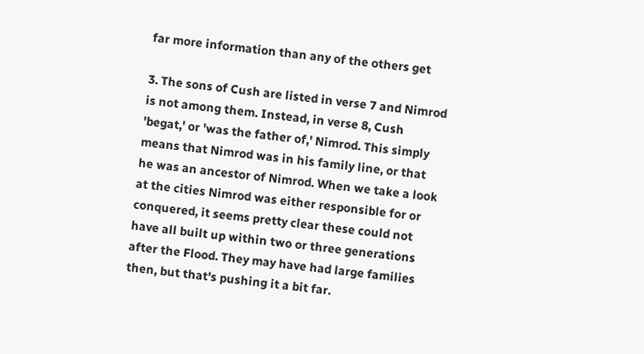far more information than any of the others get

3. The sons of Cush are listed in verse 7 and Nimrod is not among them. Instead, in verse 8, Cush 'begat,' or 'was the father of,' Nimrod. This simply means that Nimrod was in his family line, or that he was an ancestor of Nimrod. When we take a look at the cities Nimrod was either responsible for or conquered, it seems pretty clear these could not have all built up within two or three generations after the Flood. They may have had large families then, but that's pushing it a bit far.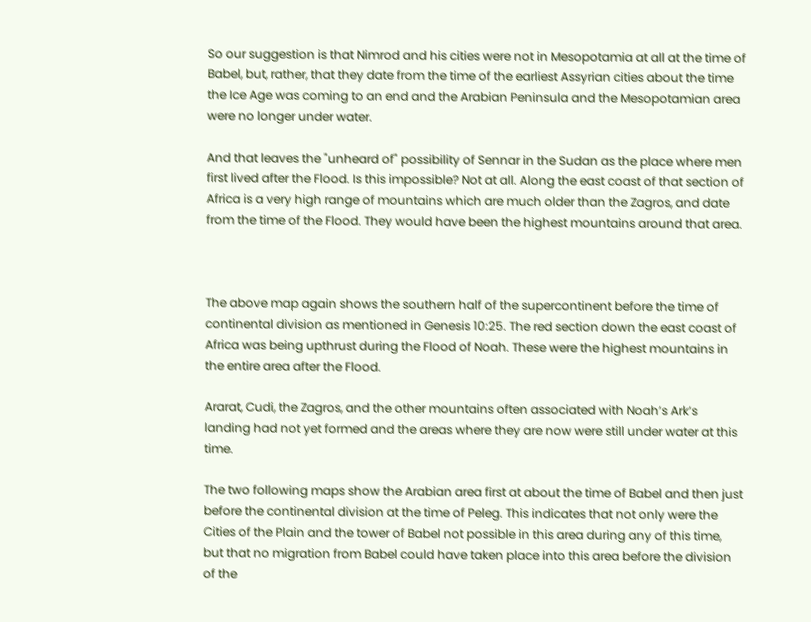So our suggestion is that Nimrod and his cities were not in Mesopotamia at all at the time of Babel, but, rather, that they date from the time of the earliest Assyrian cities about the time the Ice Age was coming to an end and the Arabian Peninsula and the Mesopotamian area were no longer under water.

And that leaves the "unheard of" possibility of Sennar in the Sudan as the place where men first lived after the Flood. Is this impossible? Not at all. Along the east coast of that section of Africa is a very high range of mountains which are much older than the Zagros, and date from the time of the Flood. They would have been the highest mountains around that area.



The above map again shows the southern half of the supercontinent before the time of continental division as mentioned in Genesis 10:25. The red section down the east coast of Africa was being upthrust during the Flood of Noah. These were the highest mountains in the entire area after the Flood.

Ararat, Cudi, the Zagros, and the other mountains often associated with Noah’s Ark’s landing had not yet formed and the areas where they are now were still under water at this time.

The two following maps show the Arabian area first at about the time of Babel and then just before the continental division at the time of Peleg. This indicates that not only were the Cities of the Plain and the tower of Babel not possible in this area during any of this time, but that no migration from Babel could have taken place into this area before the division of the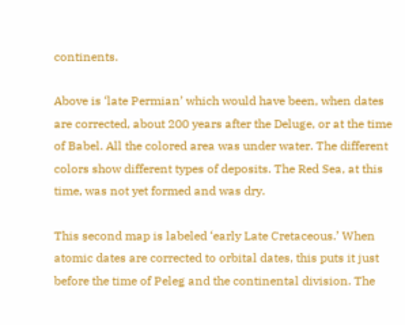continents.

Above is ‘late Permian’ which would have been, when dates are corrected, about 200 years after the Deluge, or at the time of Babel. All the colored area was under water. The different colors show different types of deposits. The Red Sea, at this time, was not yet formed and was dry.

This second map is labeled ‘early Late Cretaceous.’ When atomic dates are corrected to orbital dates, this puts it just before the time of Peleg and the continental division. The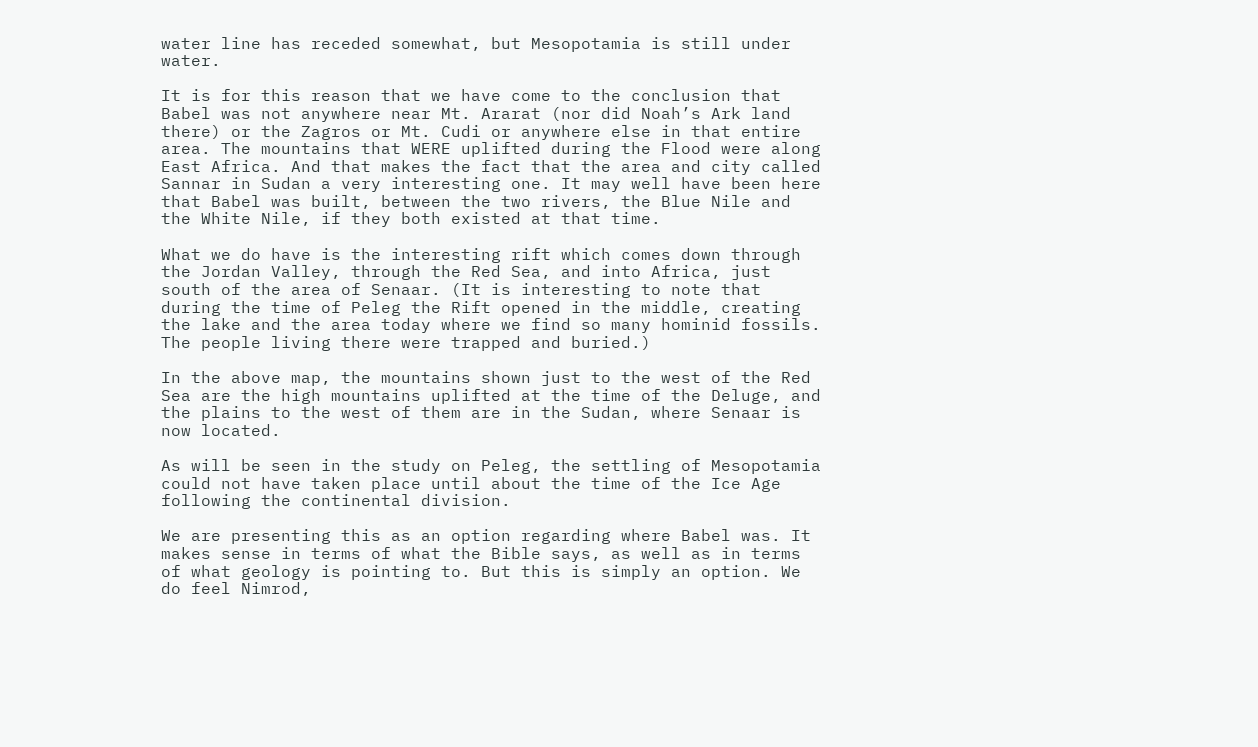water line has receded somewhat, but Mesopotamia is still under water.

It is for this reason that we have come to the conclusion that Babel was not anywhere near Mt. Ararat (nor did Noah’s Ark land there) or the Zagros or Mt. Cudi or anywhere else in that entire area. The mountains that WERE uplifted during the Flood were along East Africa. And that makes the fact that the area and city called Sannar in Sudan a very interesting one. It may well have been here that Babel was built, between the two rivers, the Blue Nile and the White Nile, if they both existed at that time.

What we do have is the interesting rift which comes down through the Jordan Valley, through the Red Sea, and into Africa, just south of the area of Senaar. (It is interesting to note that during the time of Peleg the Rift opened in the middle, creating the lake and the area today where we find so many hominid fossils. The people living there were trapped and buried.)

In the above map, the mountains shown just to the west of the Red Sea are the high mountains uplifted at the time of the Deluge, and the plains to the west of them are in the Sudan, where Senaar is now located.

As will be seen in the study on Peleg, the settling of Mesopotamia could not have taken place until about the time of the Ice Age following the continental division.

We are presenting this as an option regarding where Babel was. It makes sense in terms of what the Bible says, as well as in terms of what geology is pointing to. But this is simply an option. We do feel Nimrod,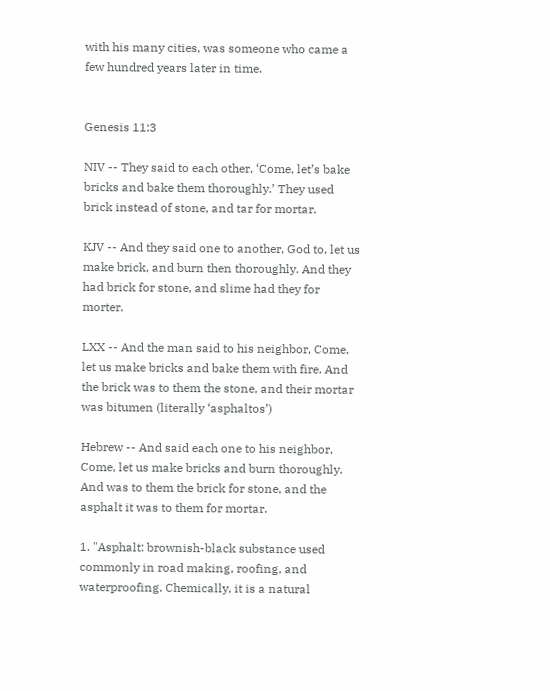with his many cities, was someone who came a few hundred years later in time.


Genesis 11:3

NIV -- They said to each other, ‘Come, let’s bake bricks and bake them thoroughly.’ They used brick instead of stone, and tar for mortar.

KJV -- And they said one to another, God to, let us make brick, and burn then thoroughly. And they had brick for stone, and slime had they for morter.

LXX -- And the man said to his neighbor, Come, let us make bricks and bake them with fire. And the brick was to them the stone, and their mortar was bitumen (literally ‘asphaltos’)

Hebrew -- And said each one to his neighbor, Come, let us make bricks and burn thoroughly. And was to them the brick for stone, and the asphalt it was to them for mortar.

1. "Asphalt: brownish-black substance used commonly in road making, roofing, and waterproofing. Chemically, it is a natural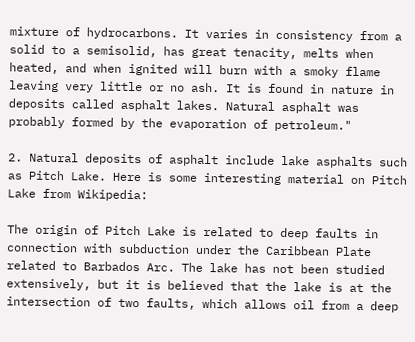mixture of hydrocarbons. It varies in consistency from a solid to a semisolid, has great tenacity, melts when heated, and when ignited will burn with a smoky flame leaving very little or no ash. It is found in nature in deposits called asphalt lakes. Natural asphalt was probably formed by the evaporation of petroleum."

2. Natural deposits of asphalt include lake asphalts such as Pitch Lake. Here is some interesting material on Pitch Lake from Wikipedia:

The origin of Pitch Lake is related to deep faults in connection with subduction under the Caribbean Plate related to Barbados Arc. The lake has not been studied extensively, but it is believed that the lake is at the intersection of two faults, which allows oil from a deep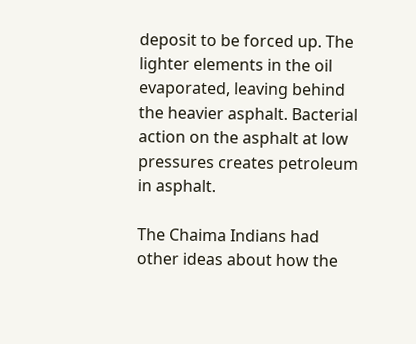deposit to be forced up. The lighter elements in the oil evaporated, leaving behind the heavier asphalt. Bacterial action on the asphalt at low pressures creates petroleum in asphalt.

The Chaima Indians had other ideas about how the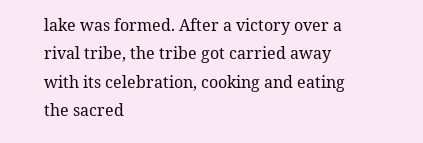lake was formed. After a victory over a rival tribe, the tribe got carried away with its celebration, cooking and eating the sacred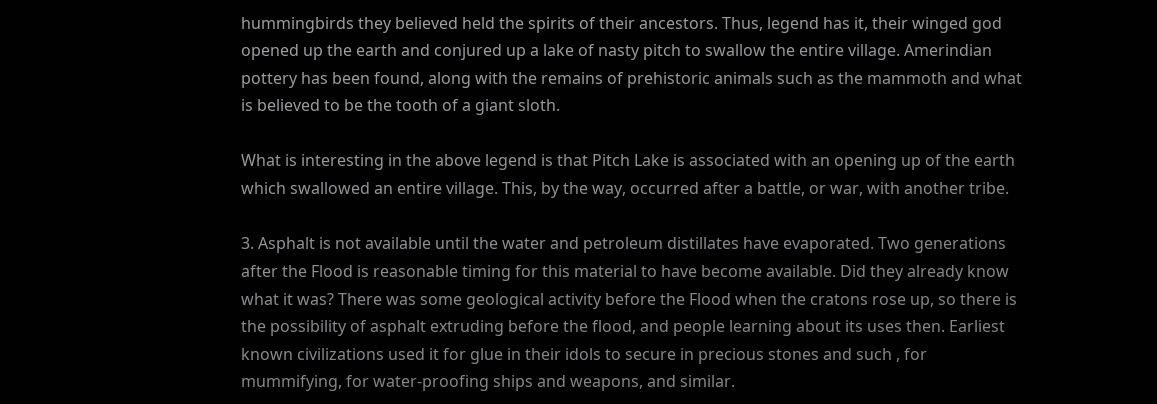hummingbirds they believed held the spirits of their ancestors. Thus, legend has it, their winged god opened up the earth and conjured up a lake of nasty pitch to swallow the entire village. Amerindian pottery has been found, along with the remains of prehistoric animals such as the mammoth and what is believed to be the tooth of a giant sloth.

What is interesting in the above legend is that Pitch Lake is associated with an opening up of the earth which swallowed an entire village. This, by the way, occurred after a battle, or war, with another tribe.

3. Asphalt is not available until the water and petroleum distillates have evaporated. Two generations after the Flood is reasonable timing for this material to have become available. Did they already know what it was? There was some geological activity before the Flood when the cratons rose up, so there is the possibility of asphalt extruding before the flood, and people learning about its uses then. Earliest known civilizations used it for glue in their idols to secure in precious stones and such , for mummifying, for water-proofing ships and weapons, and similar.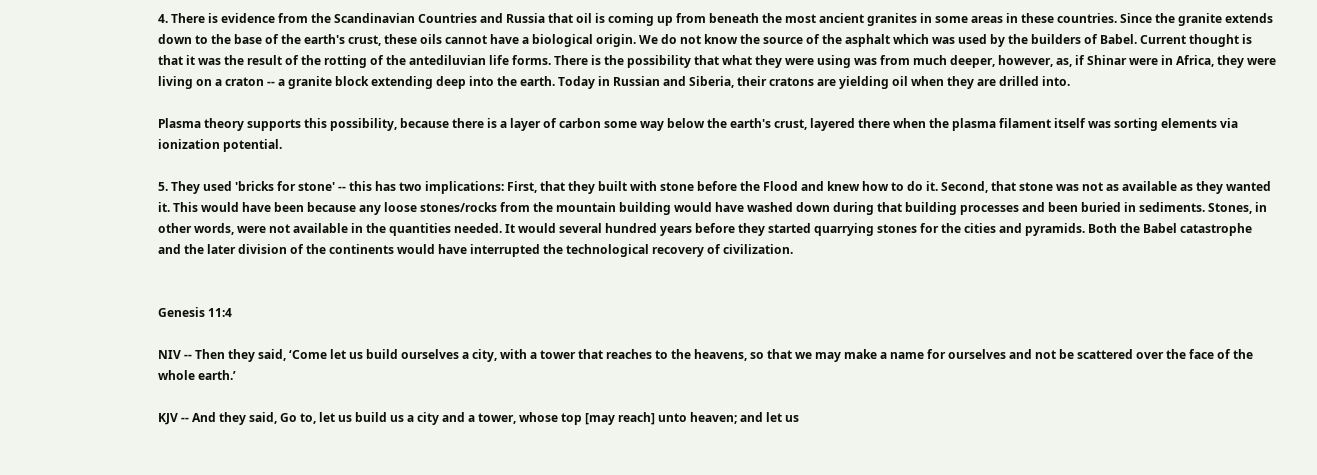4. There is evidence from the Scandinavian Countries and Russia that oil is coming up from beneath the most ancient granites in some areas in these countries. Since the granite extends down to the base of the earth's crust, these oils cannot have a biological origin. We do not know the source of the asphalt which was used by the builders of Babel. Current thought is that it was the result of the rotting of the antediluvian life forms. There is the possibility that what they were using was from much deeper, however, as, if Shinar were in Africa, they were living on a craton -- a granite block extending deep into the earth. Today in Russian and Siberia, their cratons are yielding oil when they are drilled into.

Plasma theory supports this possibility, because there is a layer of carbon some way below the earth's crust, layered there when the plasma filament itself was sorting elements via ionization potential.

5. They used 'bricks for stone' -- this has two implications: First, that they built with stone before the Flood and knew how to do it. Second, that stone was not as available as they wanted it. This would have been because any loose stones/rocks from the mountain building would have washed down during that building processes and been buried in sediments. Stones, in other words, were not available in the quantities needed. It would several hundred years before they started quarrying stones for the cities and pyramids. Both the Babel catastrophe and the later division of the continents would have interrupted the technological recovery of civilization.


Genesis 11:4

NIV -- Then they said, ‘Come let us build ourselves a city, with a tower that reaches to the heavens, so that we may make a name for ourselves and not be scattered over the face of the whole earth.’

KJV -- And they said, Go to, let us build us a city and a tower, whose top [may reach] unto heaven; and let us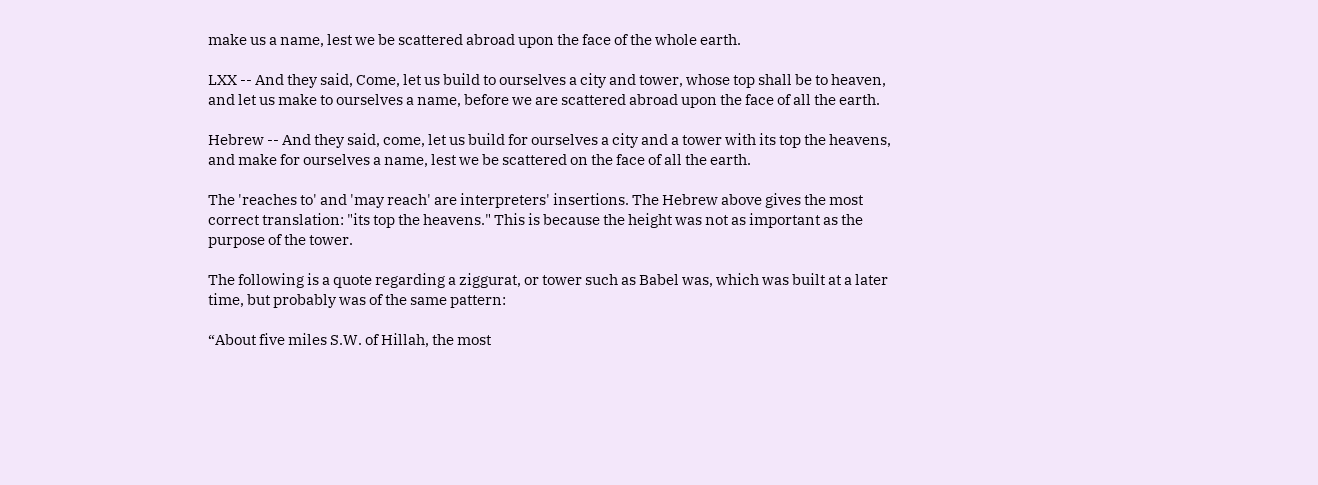make us a name, lest we be scattered abroad upon the face of the whole earth.

LXX -- And they said, Come, let us build to ourselves a city and tower, whose top shall be to heaven, and let us make to ourselves a name, before we are scattered abroad upon the face of all the earth.

Hebrew -- And they said, come, let us build for ourselves a city and a tower with its top the heavens, and make for ourselves a name, lest we be scattered on the face of all the earth.

The 'reaches to' and 'may reach' are interpreters' insertions. The Hebrew above gives the most correct translation: "its top the heavens." This is because the height was not as important as the purpose of the tower.

The following is a quote regarding a ziggurat, or tower such as Babel was, which was built at a later time, but probably was of the same pattern:

“About five miles S.W. of Hillah, the most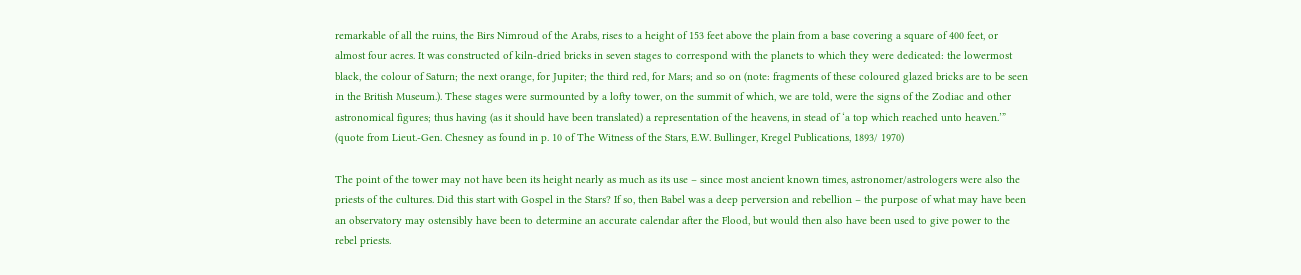remarkable of all the ruins, the Birs Nimroud of the Arabs, rises to a height of 153 feet above the plain from a base covering a square of 400 feet, or almost four acres. It was constructed of kiln-dried bricks in seven stages to correspond with the planets to which they were dedicated: the lowermost black, the colour of Saturn; the next orange, for Jupiter; the third red, for Mars; and so on (note: fragments of these coloured glazed bricks are to be seen in the British Museum.). These stages were surmounted by a lofty tower, on the summit of which, we are told, were the signs of the Zodiac and other astronomical figures; thus having (as it should have been translated) a representation of the heavens, in stead of ‘a top which reached unto heaven.’” (quote from Lieut.-Gen. Chesney as found in p. 10 of The Witness of the Stars, E.W. Bullinger, Kregel Publications, 1893/ 1970)

The point of the tower may not have been its height nearly as much as its use – since most ancient known times, astronomer/astrologers were also the priests of the cultures. Did this start with Gospel in the Stars? If so, then Babel was a deep perversion and rebellion – the purpose of what may have been an observatory may ostensibly have been to determine an accurate calendar after the Flood, but would then also have been used to give power to the rebel priests.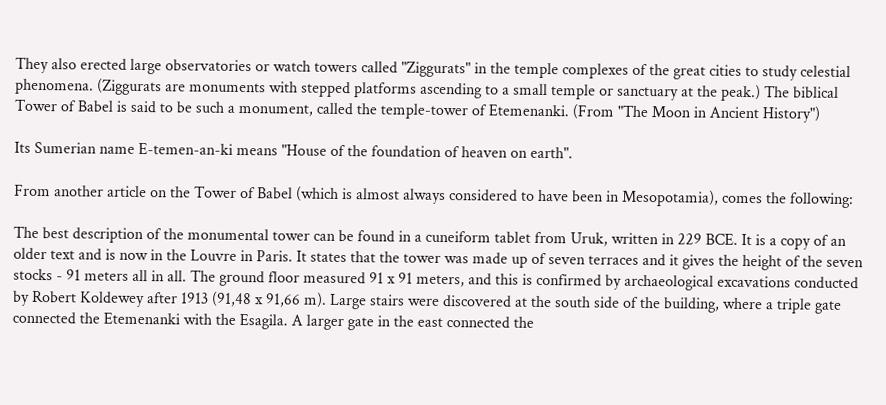They also erected large observatories or watch towers called "Ziggurats" in the temple complexes of the great cities to study celestial phenomena. (Ziggurats are monuments with stepped platforms ascending to a small temple or sanctuary at the peak.) The biblical Tower of Babel is said to be such a monument, called the temple-tower of Etemenanki. (From "The Moon in Ancient History")

Its Sumerian name E-temen-an-ki means "House of the foundation of heaven on earth".

From another article on the Tower of Babel (which is almost always considered to have been in Mesopotamia), comes the following:

The best description of the monumental tower can be found in a cuneiform tablet from Uruk, written in 229 BCE. It is a copy of an older text and is now in the Louvre in Paris. It states that the tower was made up of seven terraces and it gives the height of the seven stocks - 91 meters all in all. The ground floor measured 91 x 91 meters, and this is confirmed by archaeological excavations conducted by Robert Koldewey after 1913 (91,48 x 91,66 m). Large stairs were discovered at the south side of the building, where a triple gate connected the Etemenanki with the Esagila. A larger gate in the east connected the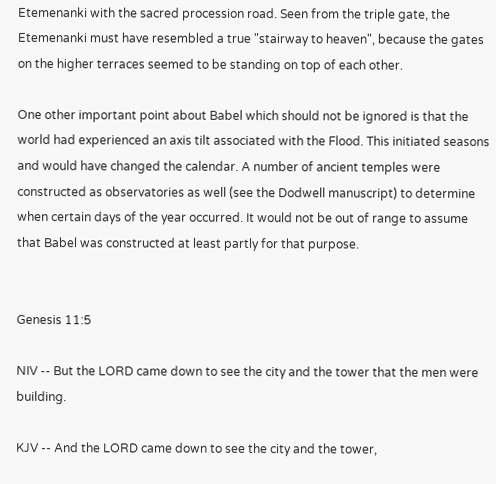Etemenanki with the sacred procession road. Seen from the triple gate, the Etemenanki must have resembled a true "stairway to heaven", because the gates on the higher terraces seemed to be standing on top of each other.

One other important point about Babel which should not be ignored is that the world had experienced an axis tilt associated with the Flood. This initiated seasons and would have changed the calendar. A number of ancient temples were constructed as observatories as well (see the Dodwell manuscript) to determine when certain days of the year occurred. It would not be out of range to assume that Babel was constructed at least partly for that purpose.


Genesis 11:5

NIV -- But the LORD came down to see the city and the tower that the men were building.

KJV -- And the LORD came down to see the city and the tower,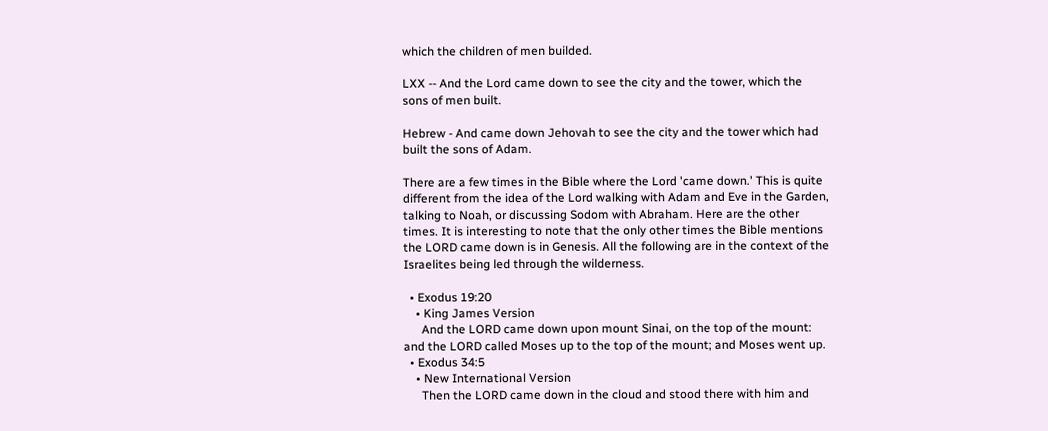which the children of men builded.

LXX -- And the Lord came down to see the city and the tower, which the sons of men built.

Hebrew - And came down Jehovah to see the city and the tower which had built the sons of Adam.

There are a few times in the Bible where the Lord 'came down.' This is quite different from the idea of the Lord walking with Adam and Eve in the Garden, talking to Noah, or discussing Sodom with Abraham. Here are the other times. It is interesting to note that the only other times the Bible mentions the LORD came down is in Genesis. All the following are in the context of the Israelites being led through the wilderness.

  • Exodus 19:20
    • King James Version
      And the LORD came down upon mount Sinai, on the top of the mount: and the LORD called Moses up to the top of the mount; and Moses went up.
  • Exodus 34:5
    • New International Version
      Then the LORD came down in the cloud and stood there with him and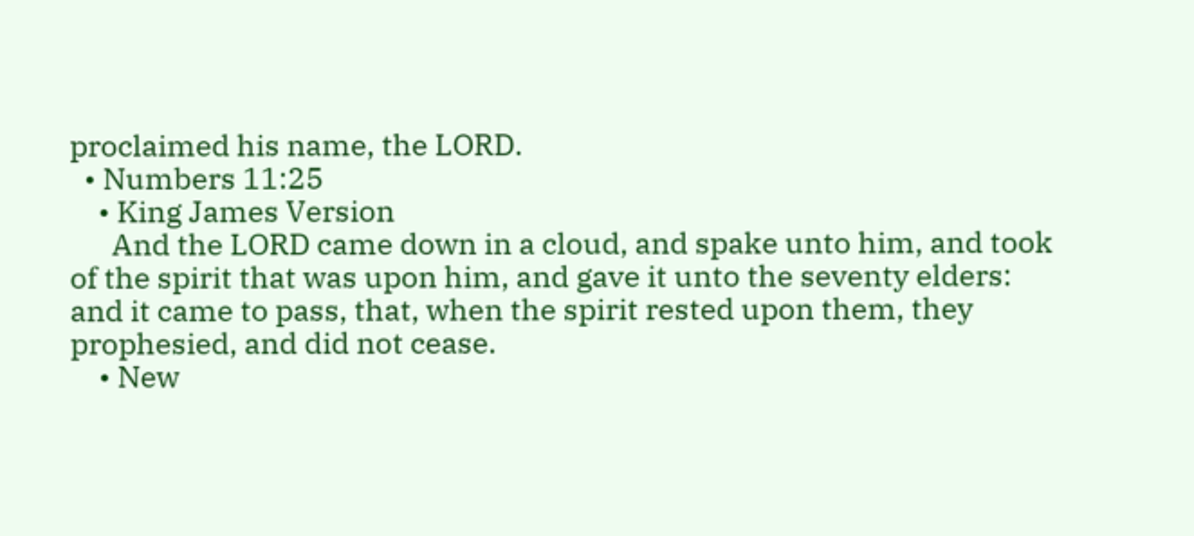proclaimed his name, the LORD.
  • Numbers 11:25
    • King James Version
      And the LORD came down in a cloud, and spake unto him, and took of the spirit that was upon him, and gave it unto the seventy elders: and it came to pass, that, when the spirit rested upon them, they prophesied, and did not cease.
    • New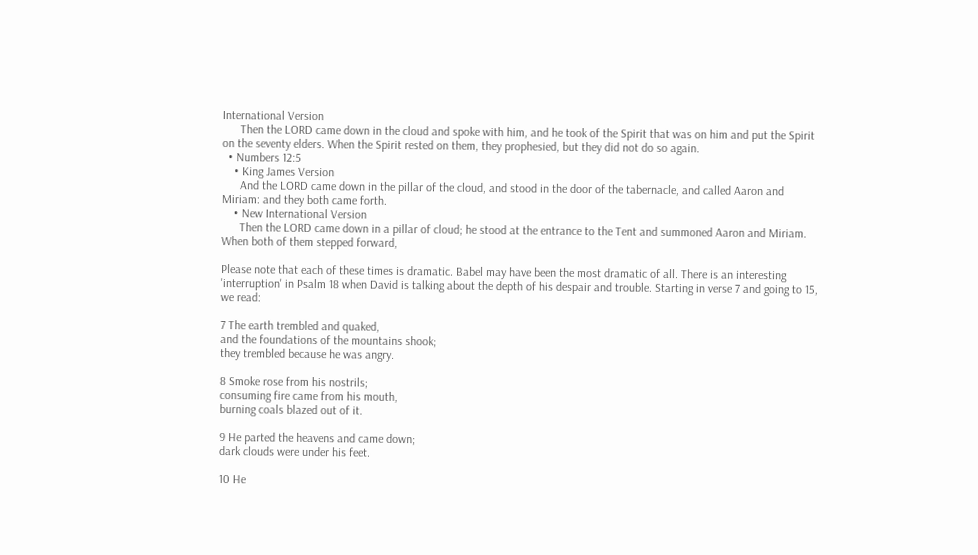International Version
      Then the LORD came down in the cloud and spoke with him, and he took of the Spirit that was on him and put the Spirit on the seventy elders. When the Spirit rested on them, they prophesied, but they did not do so again.
  • Numbers 12:5
    • King James Version
      And the LORD came down in the pillar of the cloud, and stood in the door of the tabernacle, and called Aaron and Miriam: and they both came forth.
    • New International Version
      Then the LORD came down in a pillar of cloud; he stood at the entrance to the Tent and summoned Aaron and Miriam. When both of them stepped forward,

Please note that each of these times is dramatic. Babel may have been the most dramatic of all. There is an interesting 'interruption' in Psalm 18 when David is talking about the depth of his despair and trouble. Starting in verse 7 and going to 15, we read:

7 The earth trembled and quaked,
and the foundations of the mountains shook;
they trembled because he was angry.

8 Smoke rose from his nostrils;
consuming fire came from his mouth,
burning coals blazed out of it.

9 He parted the heavens and came down;
dark clouds were under his feet.

10 He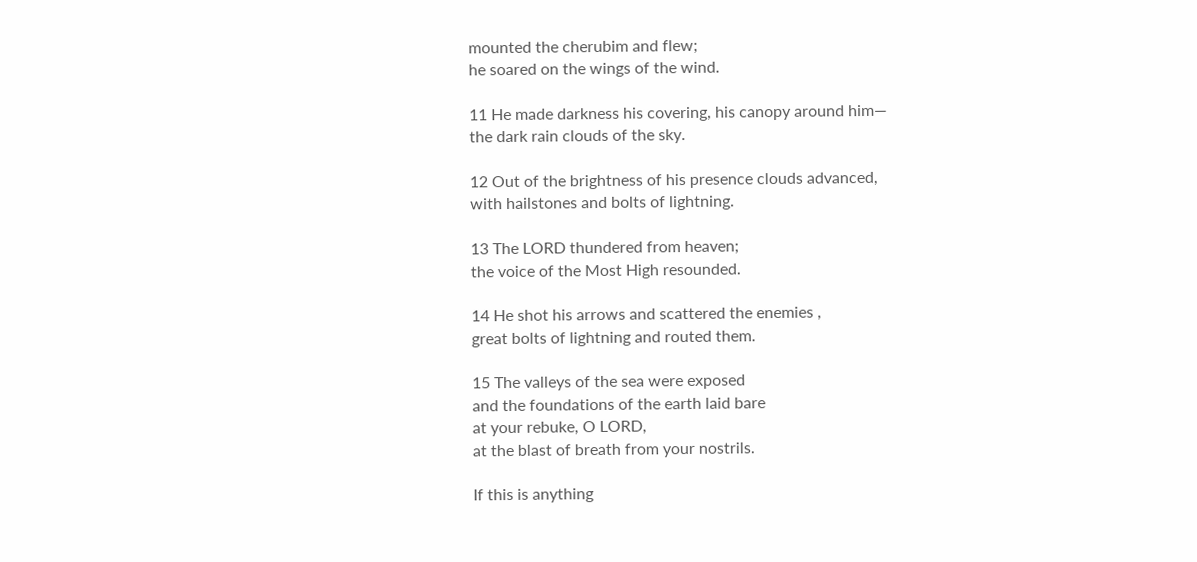mounted the cherubim and flew;
he soared on the wings of the wind.

11 He made darkness his covering, his canopy around him—
the dark rain clouds of the sky.

12 Out of the brightness of his presence clouds advanced,
with hailstones and bolts of lightning.

13 The LORD thundered from heaven;
the voice of the Most High resounded.

14 He shot his arrows and scattered the enemies ,
great bolts of lightning and routed them.

15 The valleys of the sea were exposed
and the foundations of the earth laid bare
at your rebuke, O LORD,
at the blast of breath from your nostrils.

If this is anything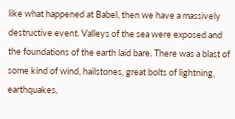like what happened at Babel, then we have a massively destructive event. Valleys of the sea were exposed and the foundations of the earth laid bare. There was a blast of some kind of wind, hailstones, great bolts of lightning, earthquakes,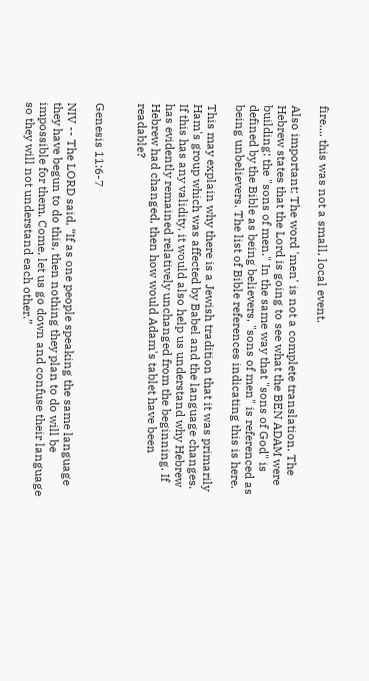fire.... this was not a small, local event.

Also important: The word 'men' is not a complete translation. The Hebrew states that the Lord is going to see what the BEN ADAM were building: the "sons of men." In the same way that "sons of God" is defined by the Bible as being believers, "sons of men" is referenced as being unbelievers. The list of Bible references indicating this is here.

This may explain why there is a Jewish tradition that it was primarily Ham's group which was affected by Babel and the language changes. If this has any validity, it would also help us understand why Hebrew has evidently remained relatively unchanged from the beginning. If Hebrew had changed, then how would Adam's tablet have been readable?


Genesis 11:6-7

NIV -- The LORD said, “If as one people speaking the same language they have begun to do this, then nothing they plan to do will be impossible for them. Come, let us go down and confuse their language so they will not understand each other.”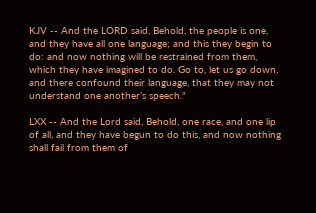KJV -- And the LORD said, Behold, the people is one, and they have all one language; and this they begin to do: and now nothing will be restrained from them, which they have imagined to do. Go to, let us go down, and there confound their language, that they may not understand one another’s speech."

LXX -- And the Lord said, Behold, one race, and one lip of all, and they have begun to do this, and now nothing shall fail from them of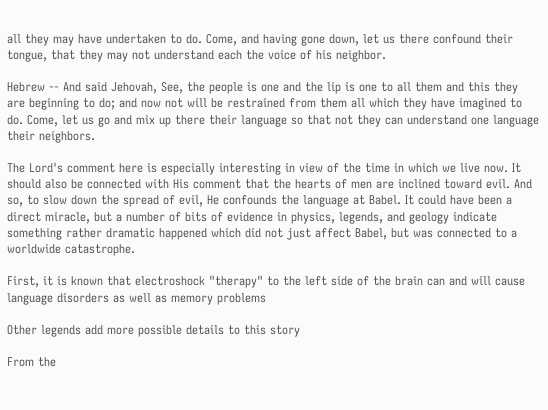all they may have undertaken to do. Come, and having gone down, let us there confound their tongue, that they may not understand each the voice of his neighbor.

Hebrew -- And said Jehovah, See, the people is one and the lip is one to all them and this they are beginning to do; and now not will be restrained from them all which they have imagined to do. Come, let us go and mix up there their language so that not they can understand one language their neighbors.

The Lord's comment here is especially interesting in view of the time in which we live now. It should also be connected with His comment that the hearts of men are inclined toward evil. And so, to slow down the spread of evil, He confounds the language at Babel. It could have been a direct miracle, but a number of bits of evidence in physics, legends, and geology indicate something rather dramatic happened which did not just affect Babel, but was connected to a worldwide catastrophe.

First, it is known that electroshock "therapy" to the left side of the brain can and will cause language disorders as well as memory problems

Other legends add more possible details to this story

From the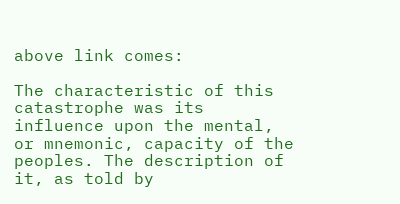above link comes:

The characteristic of this catastrophe was its influence upon the mental, or mnemonic, capacity of the peoples. The description of it, as told by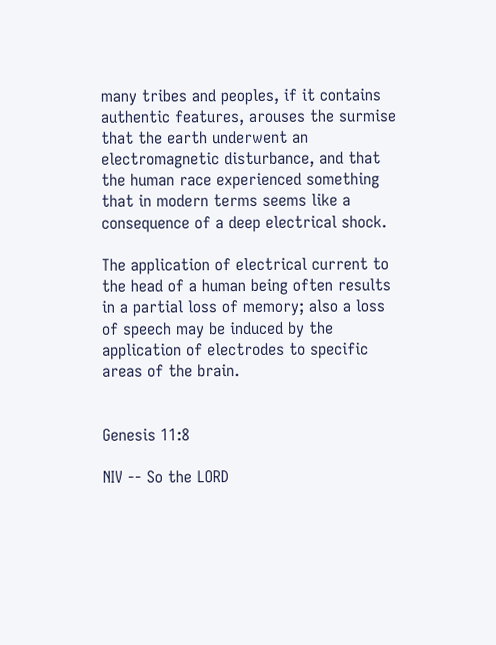many tribes and peoples, if it contains authentic features, arouses the surmise that the earth underwent an electromagnetic disturbance, and that the human race experienced something that in modern terms seems like a consequence of a deep electrical shock.

The application of electrical current to the head of a human being often results in a partial loss of memory; also a loss of speech may be induced by the application of electrodes to specific areas of the brain.


Genesis 11:8

NIV -- So the LORD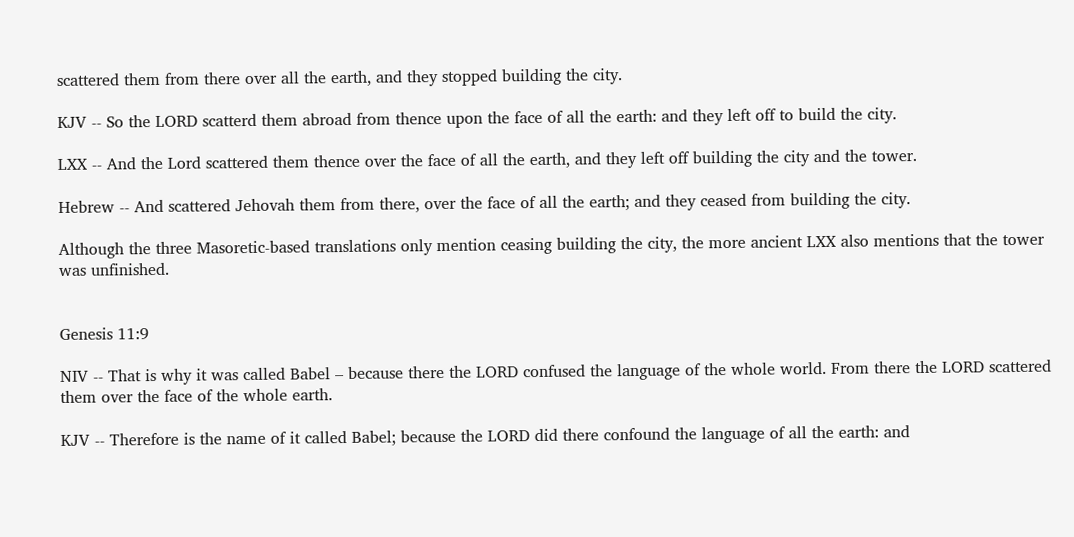scattered them from there over all the earth, and they stopped building the city.

KJV -- So the LORD scatterd them abroad from thence upon the face of all the earth: and they left off to build the city.

LXX -- And the Lord scattered them thence over the face of all the earth, and they left off building the city and the tower.

Hebrew -- And scattered Jehovah them from there, over the face of all the earth; and they ceased from building the city.

Although the three Masoretic-based translations only mention ceasing building the city, the more ancient LXX also mentions that the tower was unfinished.


Genesis 11:9

NIV -- That is why it was called Babel – because there the LORD confused the language of the whole world. From there the LORD scattered them over the face of the whole earth.

KJV -- Therefore is the name of it called Babel; because the LORD did there confound the language of all the earth: and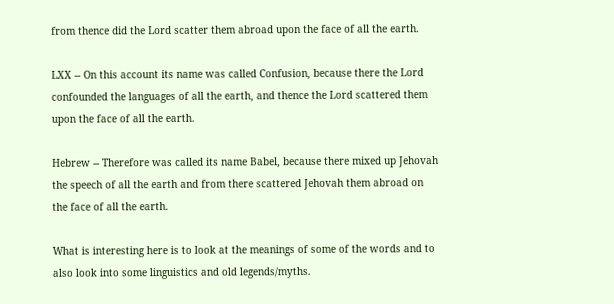from thence did the Lord scatter them abroad upon the face of all the earth.

LXX -- On this account its name was called Confusion, because there the Lord confounded the languages of all the earth, and thence the Lord scattered them upon the face of all the earth.

Hebrew -- Therefore was called its name Babel, because there mixed up Jehovah the speech of all the earth and from there scattered Jehovah them abroad on the face of all the earth.

What is interesting here is to look at the meanings of some of the words and to also look into some linguistics and old legends/myths.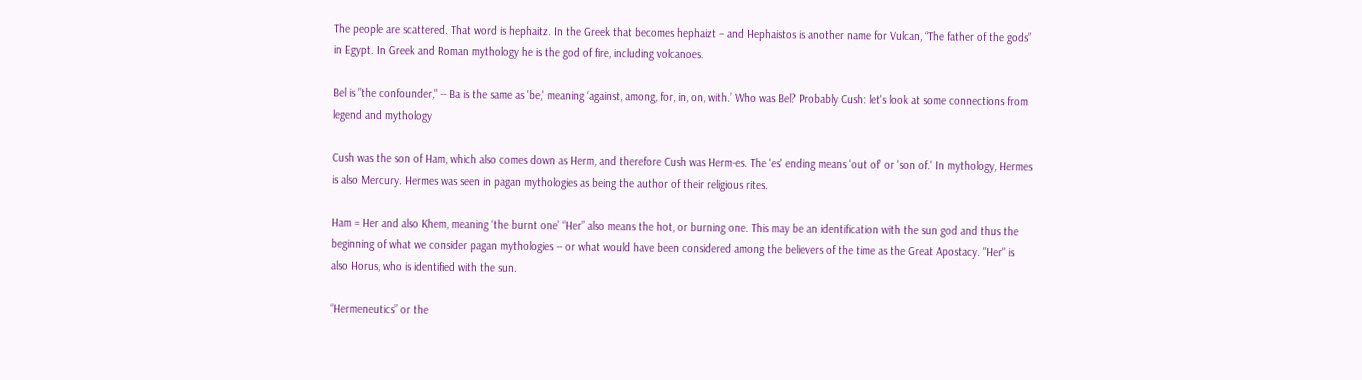The people are scattered. That word is hephaitz. In the Greek that becomes hephaizt – and Hephaistos is another name for Vulcan, “The father of the gods” in Egypt. In Greek and Roman mythology he is the god of fire, including volcanoes.

Bel is "the confounder," -- Ba is the same as 'be,' meaning ‘against, among, for, in, on, with.’ Who was Bel? Probably Cush: let's look at some connections from legend and mythology

Cush was the son of Ham, which also comes down as Herm, and therefore Cush was Herm-es. The 'es' ending means 'out of' or 'son of.' In mythology, Hermes is also Mercury. Hermes was seen in pagan mythologies as being the author of their religious rites.

Ham = Her and also Khem, meaning ‘the burnt one’ “Her” also means the hot, or burning one. This may be an identification with the sun god and thus the beginning of what we consider pagan mythologies -- or what would have been considered among the believers of the time as the Great Apostacy. "Her" is also Horus, who is identified with the sun.

“Hermeneutics” or the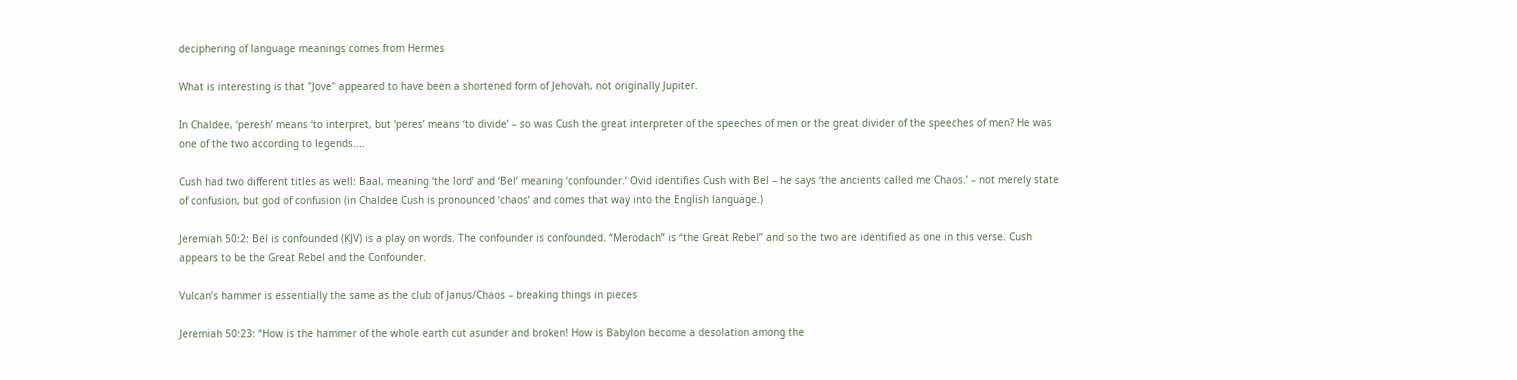deciphering of language meanings comes from Hermes

What is interesting is that "Jove" appeared to have been a shortened form of Jehovah, not originally Jupiter.

In Chaldee, ‘peresh’ means ‘to interpret, but ‘peres’ means ‘to divide’ – so was Cush the great interpreter of the speeches of men or the great divider of the speeches of men? He was one of the two according to legends....

Cush had two different titles as well: Baal, meaning ‘the lord’ and ‘Bel’ meaning ‘confounder.’ Ovid identifies Cush with Bel – he says ‘the ancients called me Chaos.’ – not merely state of confusion, but god of confusion (in Chaldee Cush is pronounced ‘chaos’ and comes that way into the English language.)

Jeremiah 50:2: Bel is confounded (KJV) is a play on words. The confounder is confounded. “Merodach” is “the Great Rebel” and so the two are identified as one in this verse. Cush appears to be the Great Rebel and the Confounder.

Vulcan’s hammer is essentially the same as the club of Janus/Chaos – breaking things in pieces

Jeremiah 50:23: “How is the hammer of the whole earth cut asunder and broken! How is Babylon become a desolation among the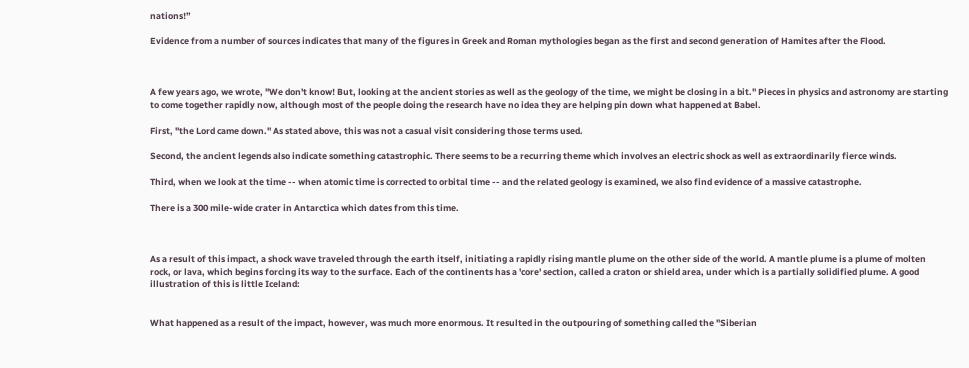nations!”

Evidence from a number of sources indicates that many of the figures in Greek and Roman mythologies began as the first and second generation of Hamites after the Flood.



A few years ago, we wrote, "We don't know! But, looking at the ancient stories as well as the geology of the time, we might be closing in a bit." Pieces in physics and astronomy are starting to come together rapidly now, although most of the people doing the research have no idea they are helping pin down what happened at Babel.

First, "the Lord came down." As stated above, this was not a casual visit considering those terms used.

Second, the ancient legends also indicate something catastrophic. There seems to be a recurring theme which involves an electric shock as well as extraordinarily fierce winds.

Third, when we look at the time -- when atomic time is corrected to orbital time -- and the related geology is examined, we also find evidence of a massive catastrophe.

There is a 300 mile-wide crater in Antarctica which dates from this time.



As a result of this impact, a shock wave traveled through the earth itself, initiating a rapidly rising mantle plume on the other side of the world. A mantle plume is a plume of molten rock, or lava, which begins forcing its way to the surface. Each of the continents has a 'core' section, called a craton or shield area, under which is a partially solidified plume. A good illustration of this is little Iceland:


What happened as a result of the impact, however, was much more enormous. It resulted in the outpouring of something called the "Siberian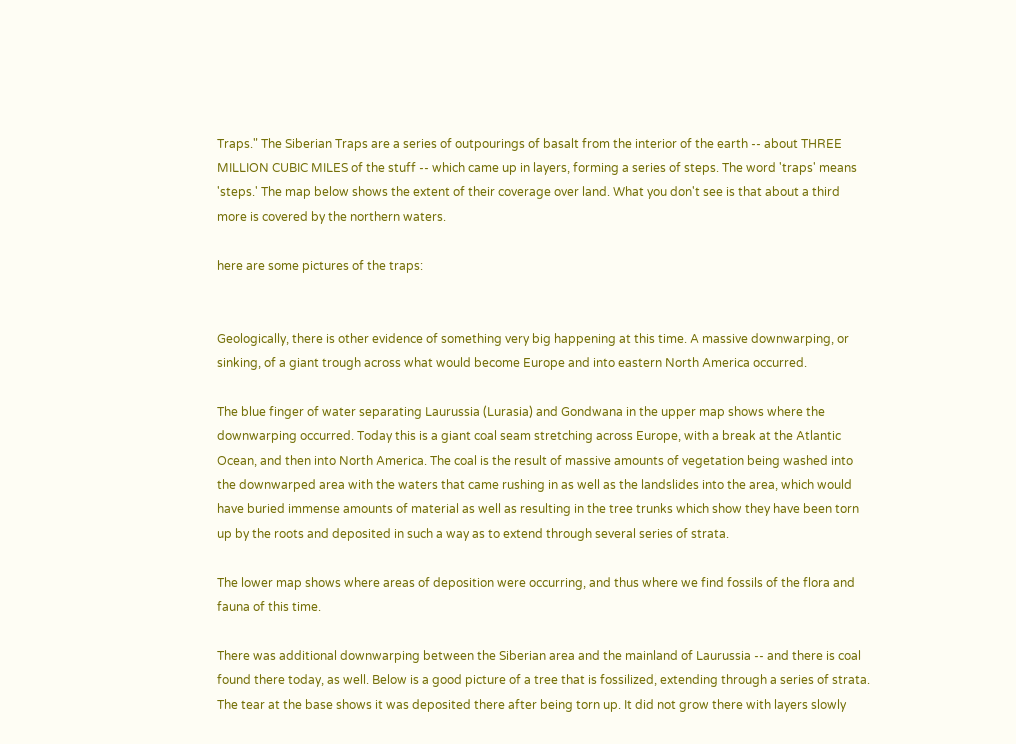Traps." The Siberian Traps are a series of outpourings of basalt from the interior of the earth -- about THREE MILLION CUBIC MILES of the stuff -- which came up in layers, forming a series of steps. The word 'traps' means 'steps.' The map below shows the extent of their coverage over land. What you don't see is that about a third more is covered by the northern waters.

here are some pictures of the traps:


Geologically, there is other evidence of something very big happening at this time. A massive downwarping, or sinking, of a giant trough across what would become Europe and into eastern North America occurred.

The blue finger of water separating Laurussia (Lurasia) and Gondwana in the upper map shows where the downwarping occurred. Today this is a giant coal seam stretching across Europe, with a break at the Atlantic Ocean, and then into North America. The coal is the result of massive amounts of vegetation being washed into the downwarped area with the waters that came rushing in as well as the landslides into the area, which would have buried immense amounts of material as well as resulting in the tree trunks which show they have been torn up by the roots and deposited in such a way as to extend through several series of strata.

The lower map shows where areas of deposition were occurring, and thus where we find fossils of the flora and fauna of this time.

There was additional downwarping between the Siberian area and the mainland of Laurussia -- and there is coal found there today, as well. Below is a good picture of a tree that is fossilized, extending through a series of strata. The tear at the base shows it was deposited there after being torn up. It did not grow there with layers slowly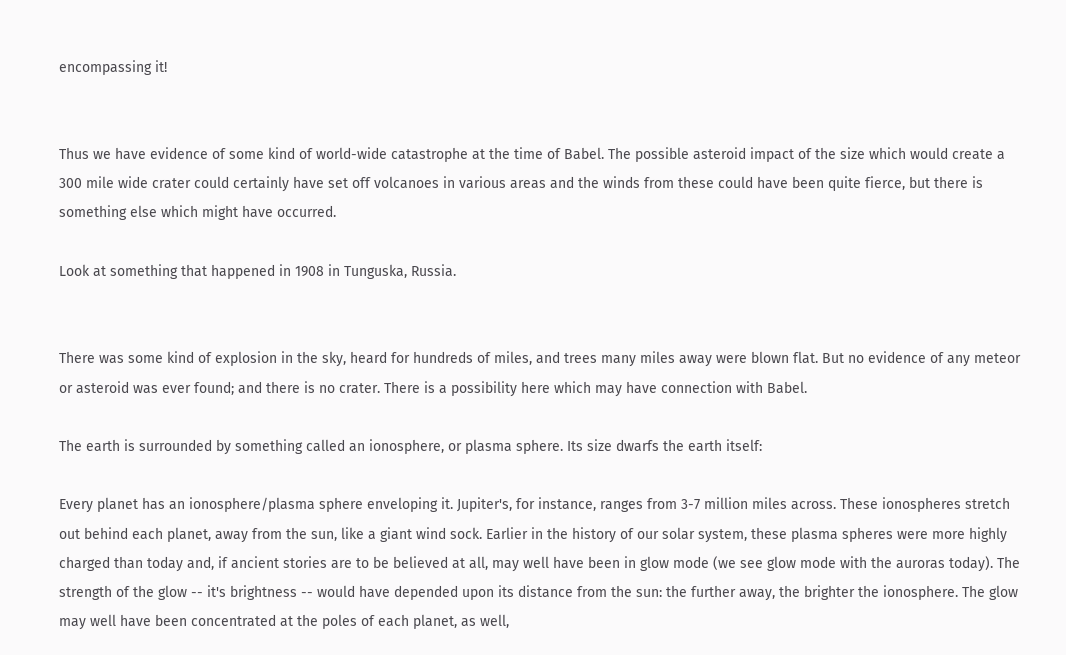encompassing it!


Thus we have evidence of some kind of world-wide catastrophe at the time of Babel. The possible asteroid impact of the size which would create a 300 mile wide crater could certainly have set off volcanoes in various areas and the winds from these could have been quite fierce, but there is something else which might have occurred.

Look at something that happened in 1908 in Tunguska, Russia.


There was some kind of explosion in the sky, heard for hundreds of miles, and trees many miles away were blown flat. But no evidence of any meteor or asteroid was ever found; and there is no crater. There is a possibility here which may have connection with Babel.

The earth is surrounded by something called an ionosphere, or plasma sphere. Its size dwarfs the earth itself:

Every planet has an ionosphere/plasma sphere enveloping it. Jupiter's, for instance, ranges from 3-7 million miles across. These ionospheres stretch out behind each planet, away from the sun, like a giant wind sock. Earlier in the history of our solar system, these plasma spheres were more highly charged than today and, if ancient stories are to be believed at all, may well have been in glow mode (we see glow mode with the auroras today). The strength of the glow -- it's brightness -- would have depended upon its distance from the sun: the further away, the brighter the ionosphere. The glow may well have been concentrated at the poles of each planet, as well,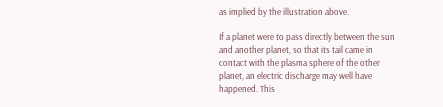as implied by the illustration above.

If a planet were to pass directly between the sun and another planet, so that its tail came in contact with the plasma sphere of the other planet, an electric discharge may well have happened. This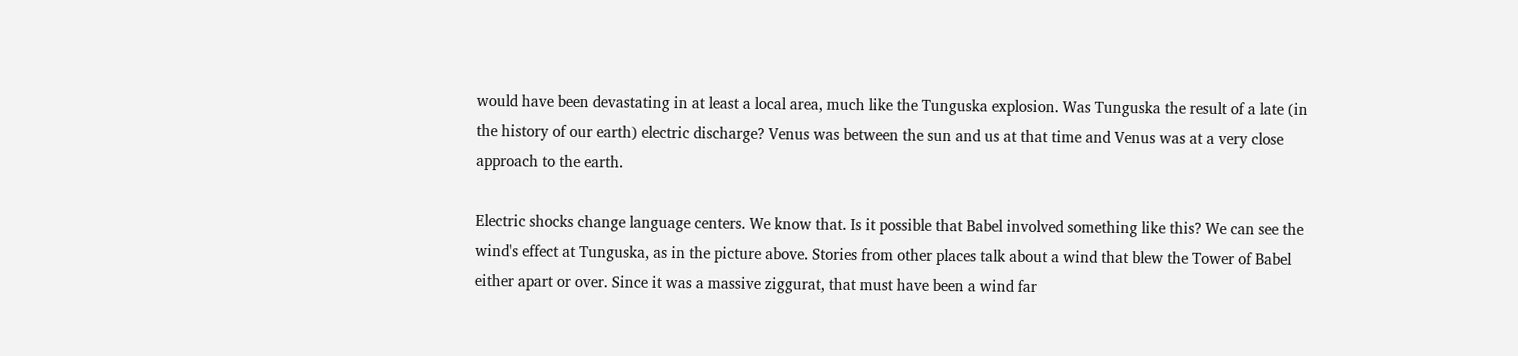would have been devastating in at least a local area, much like the Tunguska explosion. Was Tunguska the result of a late (in the history of our earth) electric discharge? Venus was between the sun and us at that time and Venus was at a very close approach to the earth.

Electric shocks change language centers. We know that. Is it possible that Babel involved something like this? We can see the wind's effect at Tunguska, as in the picture above. Stories from other places talk about a wind that blew the Tower of Babel either apart or over. Since it was a massive ziggurat, that must have been a wind far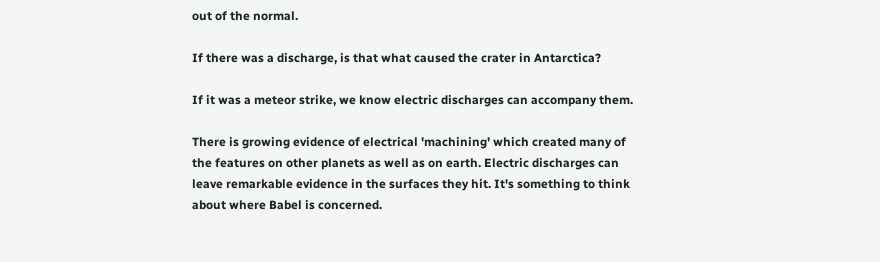out of the normal.

If there was a discharge, is that what caused the crater in Antarctica?

If it was a meteor strike, we know electric discharges can accompany them.

There is growing evidence of electrical 'machining' which created many of the features on other planets as well as on earth. Electric discharges can leave remarkable evidence in the surfaces they hit. It's something to think about where Babel is concerned.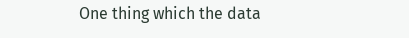One thing which the data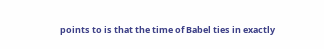points to is that the time of Babel ties in exactly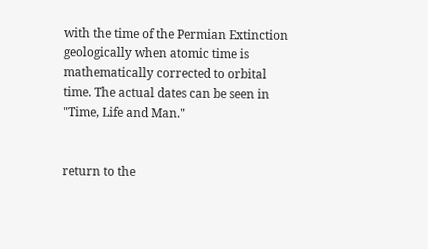with the time of the Permian Extinction geologically when atomic time is mathematically corrected to orbital time. The actual dates can be seen in "Time, Life and Man."


return to the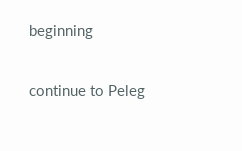beginning

continue to Peleg